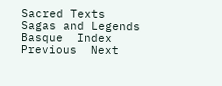Sacred Texts  Sagas and Legends  Basque  Index  Previous  Next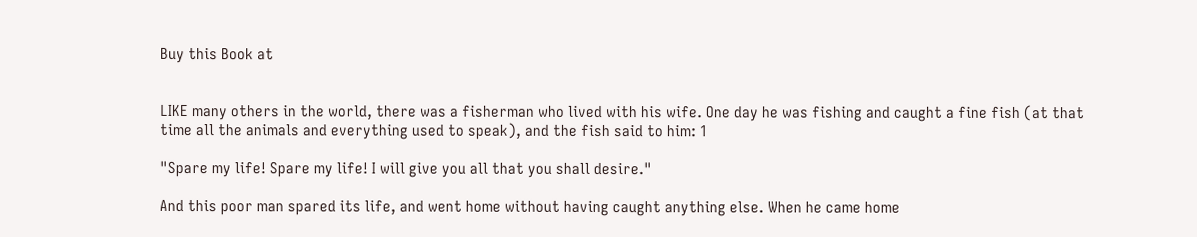Buy this Book at


LIKE many others in the world, there was a fisherman who lived with his wife. One day he was fishing and caught a fine fish (at that time all the animals and everything used to speak), and the fish said to him: 1

"Spare my life! Spare my life! I will give you all that you shall desire."

And this poor man spared its life, and went home without having caught anything else. When he came home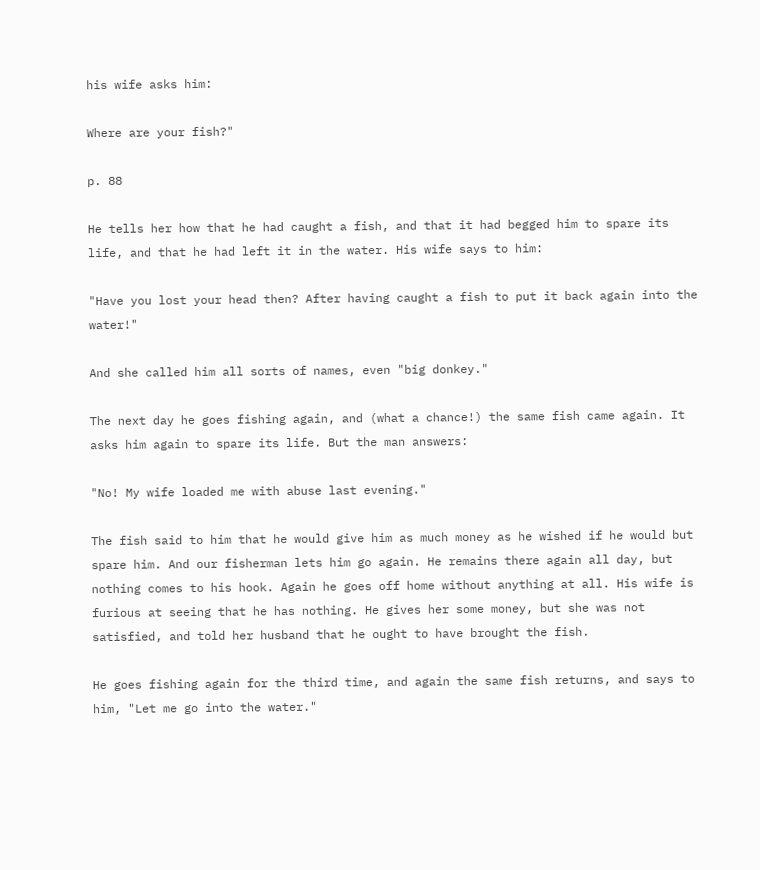his wife asks him:

Where are your fish?"

p. 88

He tells her how that he had caught a fish, and that it had begged him to spare its life, and that he had left it in the water. His wife says to him:

"Have you lost your head then? After having caught a fish to put it back again into the water!"

And she called him all sorts of names, even "big donkey."

The next day he goes fishing again, and (what a chance!) the same fish came again. It asks him again to spare its life. But the man answers:

"No! My wife loaded me with abuse last evening."

The fish said to him that he would give him as much money as he wished if he would but spare him. And our fisherman lets him go again. He remains there again all day, but nothing comes to his hook. Again he goes off home without anything at all. His wife is furious at seeing that he has nothing. He gives her some money, but she was not satisfied, and told her husband that he ought to have brought the fish.

He goes fishing again for the third time, and again the same fish returns, and says to him, "Let me go into the water."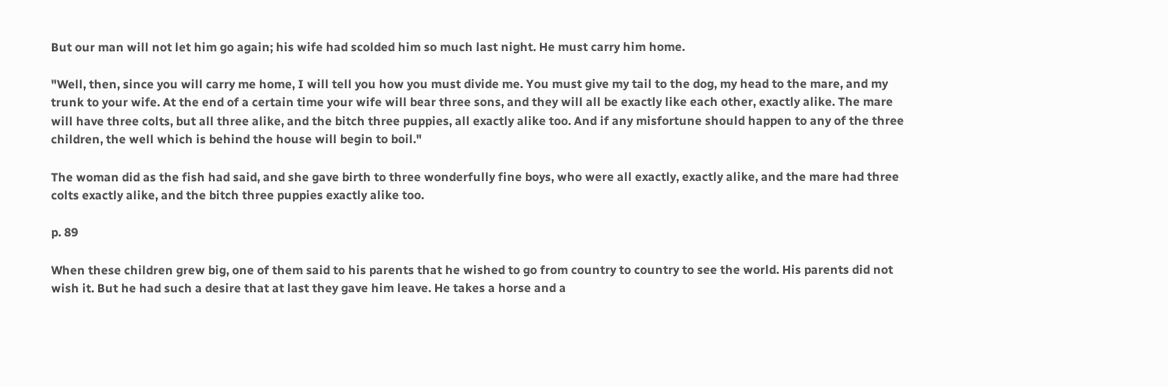But our man will not let him go again; his wife had scolded him so much last night. He must carry him home.

"Well, then, since you will carry me home, I will tell you how you must divide me. You must give my tail to the dog, my head to the mare, and my trunk to your wife. At the end of a certain time your wife will bear three sons, and they will all be exactly like each other, exactly alike. The mare will have three colts, but all three alike, and the bitch three puppies, all exactly alike too. And if any misfortune should happen to any of the three children, the well which is behind the house will begin to boil."

The woman did as the fish had said, and she gave birth to three wonderfully fine boys, who were all exactly, exactly alike, and the mare had three colts exactly alike, and the bitch three puppies exactly alike too.

p. 89

When these children grew big, one of them said to his parents that he wished to go from country to country to see the world. His parents did not wish it. But he had such a desire that at last they gave him leave. He takes a horse and a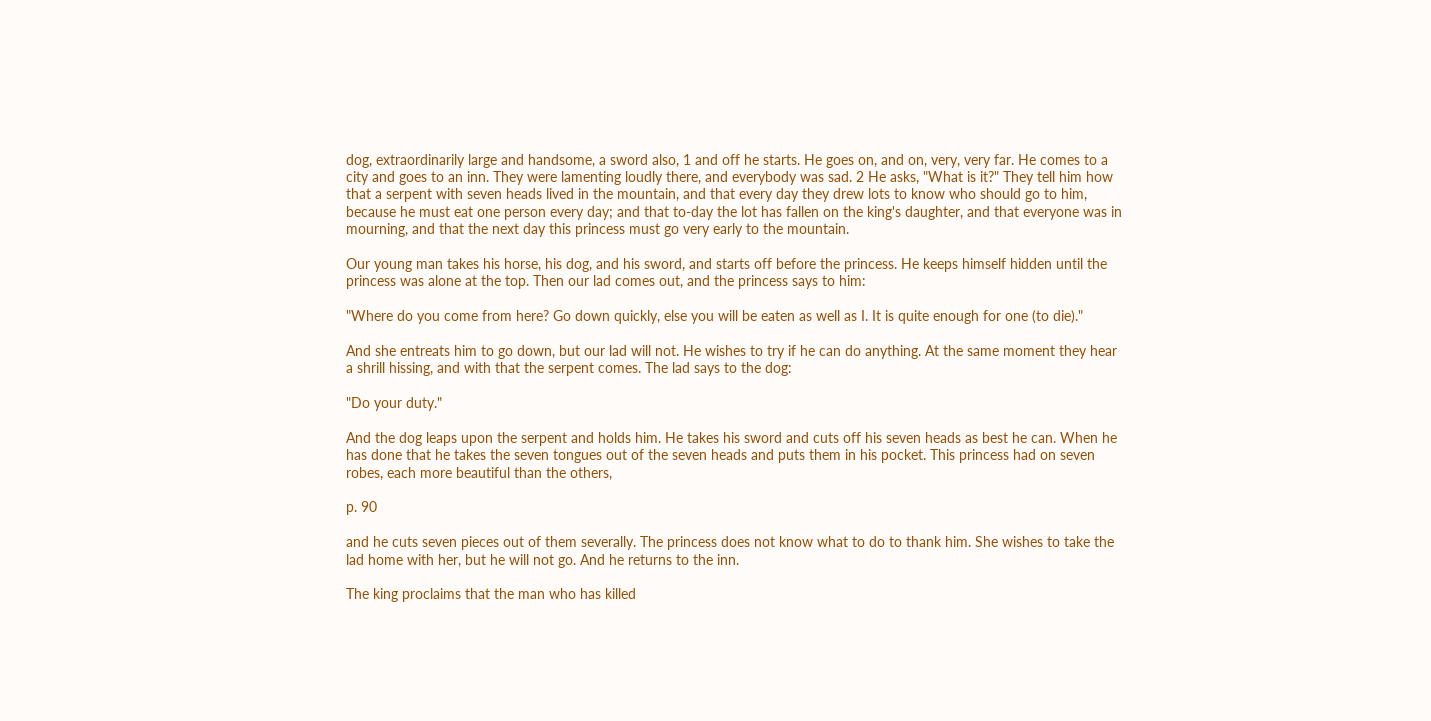dog, extraordinarily large and handsome, a sword also, 1 and off he starts. He goes on, and on, very, very far. He comes to a city and goes to an inn. They were lamenting loudly there, and everybody was sad. 2 He asks, "What is it?" They tell him how that a serpent with seven heads lived in the mountain, and that every day they drew lots to know who should go to him, because he must eat one person every day; and that to-day the lot has fallen on the king's daughter, and that everyone was in mourning, and that the next day this princess must go very early to the mountain.

Our young man takes his horse, his dog, and his sword, and starts off before the princess. He keeps himself hidden until the princess was alone at the top. Then our lad comes out, and the princess says to him:

"Where do you come from here? Go down quickly, else you will be eaten as well as I. It is quite enough for one (to die)."

And she entreats him to go down, but our lad will not. He wishes to try if he can do anything. At the same moment they hear a shrill hissing, and with that the serpent comes. The lad says to the dog:

"Do your duty."

And the dog leaps upon the serpent and holds him. He takes his sword and cuts off his seven heads as best he can. When he has done that he takes the seven tongues out of the seven heads and puts them in his pocket. This princess had on seven robes, each more beautiful than the others,

p. 90

and he cuts seven pieces out of them severally. The princess does not know what to do to thank him. She wishes to take the lad home with her, but he will not go. And he returns to the inn.

The king proclaims that the man who has killed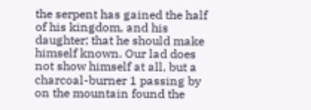the serpent has gained the half of his kingdom, and his daughter; that he should make himself known. Our lad does not show himself at all, but a charcoal-burner 1 passing by on the mountain found the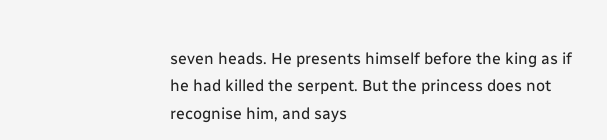seven heads. He presents himself before the king as if he had killed the serpent. But the princess does not recognise him, and says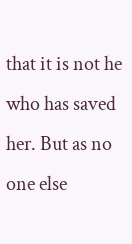that it is not he who has saved her. But as no one else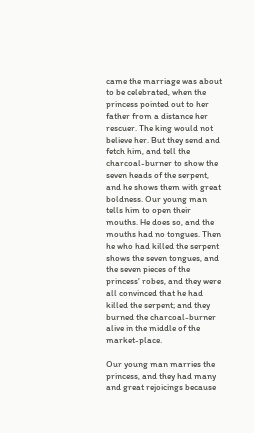came the marriage was about to be celebrated, when the princess pointed out to her father from a distance her rescuer. The king would not believe her. But they send and fetch him, and tell the charcoal-burner to show the seven heads of the serpent, and he shows them with great boldness. Our young man tells him to open their mouths. He does so, and the mouths had no tongues. Then he who had killed the serpent shows the seven tongues, and the seven pieces of the princess' robes, and they were all convinced that he had killed the serpent; and they burned the charcoal-burner alive in the middle of the market-place.

Our young man marries the princess, and they had many and great rejoicings because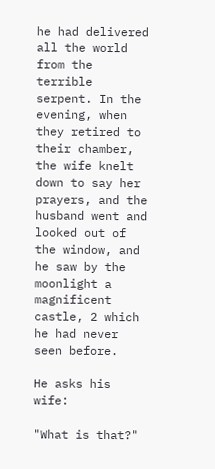he had delivered all the world from the terrible serpent. In the evening, when they retired to their chamber, the wife knelt down to say her prayers, and the husband went and looked out of the window, and he saw by the moonlight a magnificent castle, 2 which he had never seen before.

He asks his wife:

"What is that?"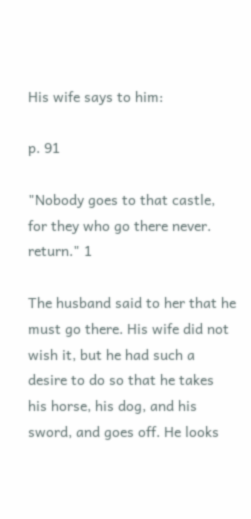His wife says to him:

p. 91

"Nobody goes to that castle, for they who go there never. return." 1

The husband said to her that he must go there. His wife did not wish it, but he had such a desire to do so that he takes his horse, his dog, and his sword, and goes off. He looks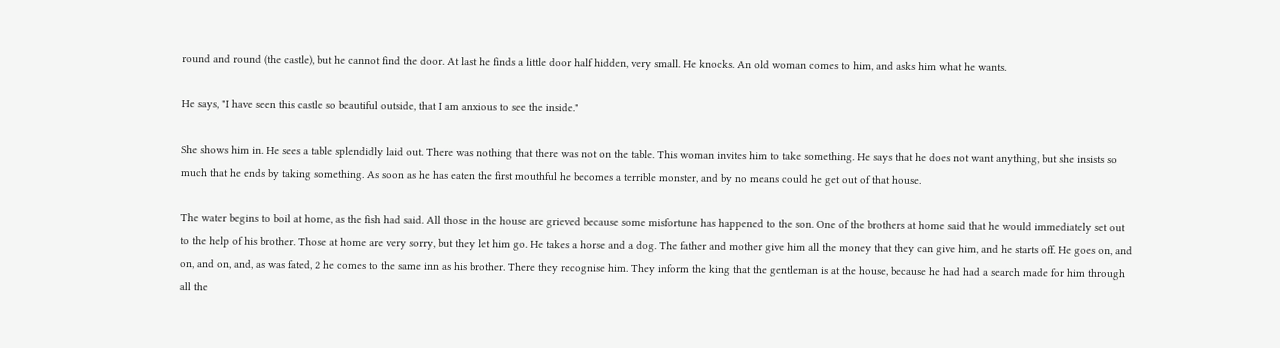round and round (the castle), but he cannot find the door. At last he finds a little door half hidden, very small. He knocks. An old woman comes to him, and asks him what he wants.

He says, "I have seen this castle so beautiful outside, that I am anxious to see the inside."

She shows him in. He sees a table splendidly laid out. There was nothing that there was not on the table. This woman invites him to take something. He says that he does not want anything, but she insists so much that he ends by taking something. As soon as he has eaten the first mouthful he becomes a terrible monster, and by no means could he get out of that house.

The water begins to boil at home, as the fish had said. All those in the house are grieved because some misfortune has happened to the son. One of the brothers at home said that he would immediately set out to the help of his brother. Those at home are very sorry, but they let him go. He takes a horse and a dog. The father and mother give him all the money that they can give him, and he starts off. He goes on, and on, and on, and, as was fated, 2 he comes to the same inn as his brother. There they recognise him. They inform the king that the gentleman is at the house, because he had had a search made for him through all the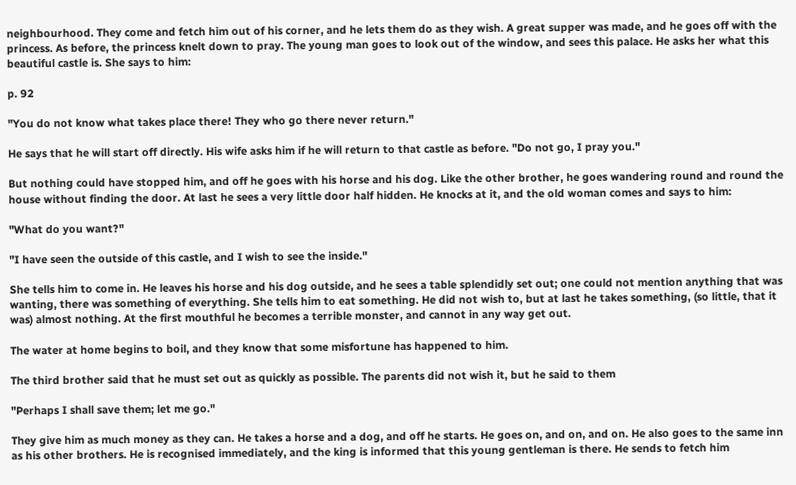neighbourhood. They come and fetch him out of his corner, and he lets them do as they wish. A great supper was made, and he goes off with the princess. As before, the princess knelt down to pray. The young man goes to look out of the window, and sees this palace. He asks her what this beautiful castle is. She says to him:

p. 92

"You do not know what takes place there! They who go there never return."

He says that he will start off directly. His wife asks him if he will return to that castle as before. "Do not go, I pray you."

But nothing could have stopped him, and off he goes with his horse and his dog. Like the other brother, he goes wandering round and round the house without finding the door. At last he sees a very little door half hidden. He knocks at it, and the old woman comes and says to him:

"What do you want?"

"I have seen the outside of this castle, and I wish to see the inside."

She tells him to come in. He leaves his horse and his dog outside, and he sees a table splendidly set out; one could not mention anything that was wanting, there was something of everything. She tells him to eat something. He did not wish to, but at last he takes something, (so little, that it was) almost nothing. At the first mouthful he becomes a terrible monster, and cannot in any way get out.

The water at home begins to boil, and they know that some misfortune has happened to him.

The third brother said that he must set out as quickly as possible. The parents did not wish it, but he said to them

"Perhaps I shall save them; let me go."

They give him as much money as they can. He takes a horse and a dog, and off he starts. He goes on, and on, and on. He also goes to the same inn as his other brothers. He is recognised immediately, and the king is informed that this young gentleman is there. He sends to fetch him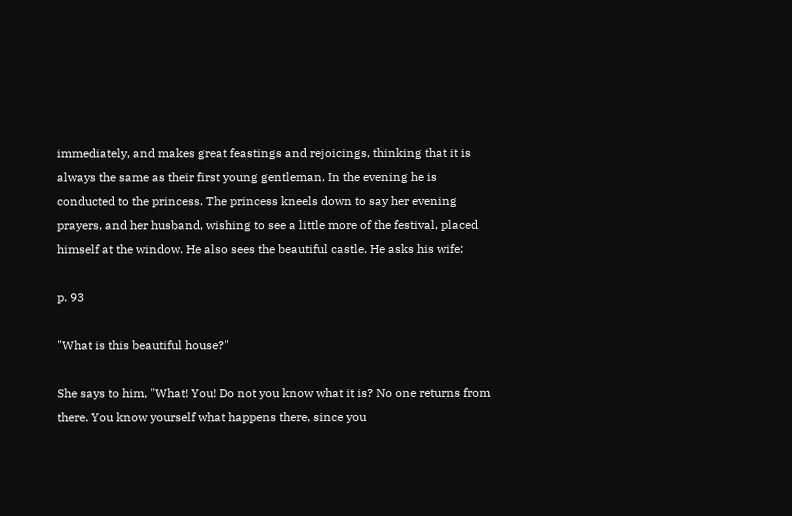immediately, and makes great feastings and rejoicings, thinking that it is always the same as their first young gentleman. In the evening he is conducted to the princess. The princess kneels down to say her evening prayers, and her husband, wishing to see a little more of the festival, placed himself at the window. He also sees the beautiful castle. He asks his wife:

p. 93

"What is this beautiful house?"

She says to him, "What! You! Do not you know what it is? No one returns from there. You know yourself what happens there, since you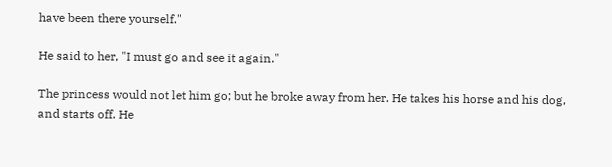have been there yourself."

He said to her, "I must go and see it again."

The princess would not let him go; but he broke away from her. He takes his horse and his dog, and starts off. He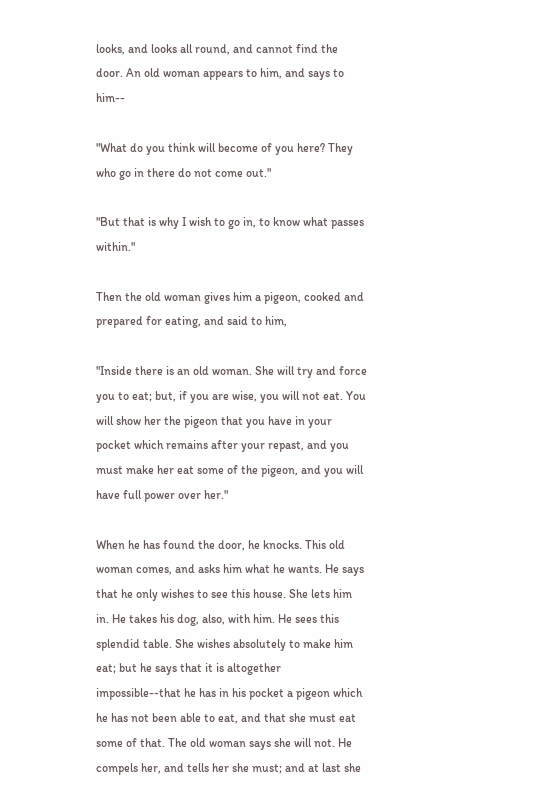looks, and looks all round, and cannot find the door. An old woman appears to him, and says to him--

"What do you think will become of you here? They who go in there do not come out."

"But that is why I wish to go in, to know what passes within."

Then the old woman gives him a pigeon, cooked and prepared for eating, and said to him,

"Inside there is an old woman. She will try and force you to eat; but, if you are wise, you will not eat. You will show her the pigeon that you have in your pocket which remains after your repast, and you must make her eat some of the pigeon, and you will have full power over her."

When he has found the door, he knocks. This old woman comes, and asks him what he wants. He says that he only wishes to see this house. She lets him in. He takes his dog, also, with him. He sees this splendid table. She wishes absolutely to make him eat; but he says that it is altogether impossible--that he has in his pocket a pigeon which he has not been able to eat, and that she must eat some of that. The old woman says she will not. He compels her, and tells her she must; and at last she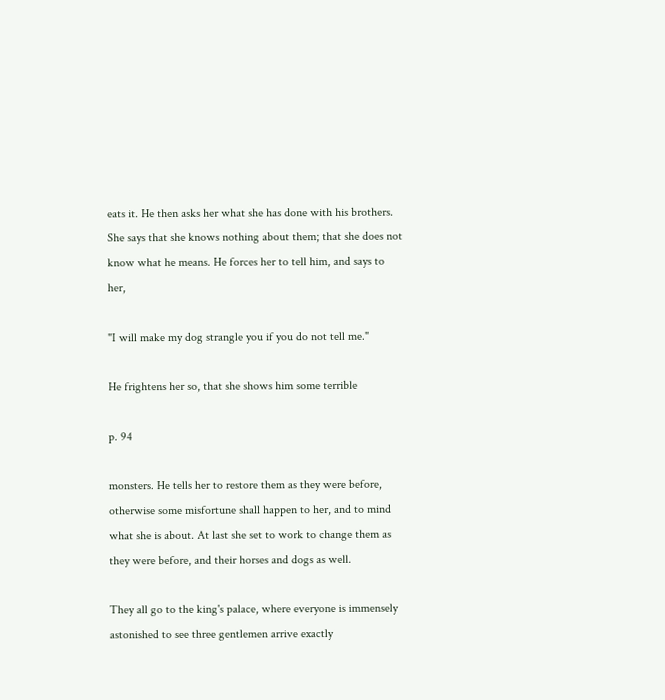eats it. He then asks her what she has done with his brothers. She says that she knows nothing about them; that she does not know what he means. He forces her to tell him, and says to her,

"I will make my dog strangle you if you do not tell me."

He frightens her so, that she shows him some terrible

p. 94

monsters. He tells her to restore them as they were before, otherwise some misfortune shall happen to her, and to mind what she is about. At last she set to work to change them as they were before, and their horses and dogs as well.

They all go to the king's palace, where everyone is immensely astonished to see three gentlemen arrive exactly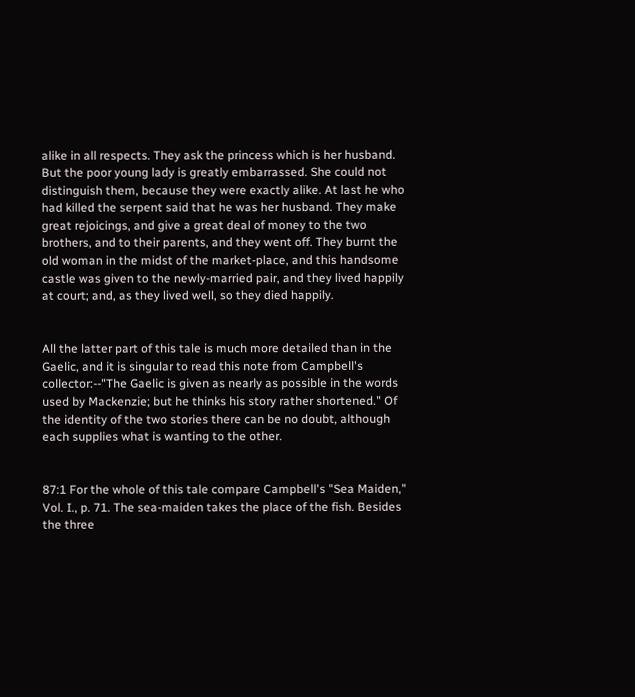alike in all respects. They ask the princess which is her husband. But the poor young lady is greatly embarrassed. She could not distinguish them, because they were exactly alike. At last he who had killed the serpent said that he was her husband. They make great rejoicings, and give a great deal of money to the two brothers, and to their parents, and they went off. They burnt the old woman in the midst of the market-place, and this handsome castle was given to the newly-married pair, and they lived happily at court; and, as they lived well, so they died happily.


All the latter part of this tale is much more detailed than in the Gaelic, and it is singular to read this note from Campbell's collector:--"The Gaelic is given as nearly as possible in the words used by Mackenzie; but he thinks his story rather shortened." Of the identity of the two stories there can be no doubt, although each supplies what is wanting to the other.


87:1 For the whole of this tale compare Campbell's "Sea Maiden," Vol. I., p. 71. The sea-maiden takes the place of the fish. Besides the three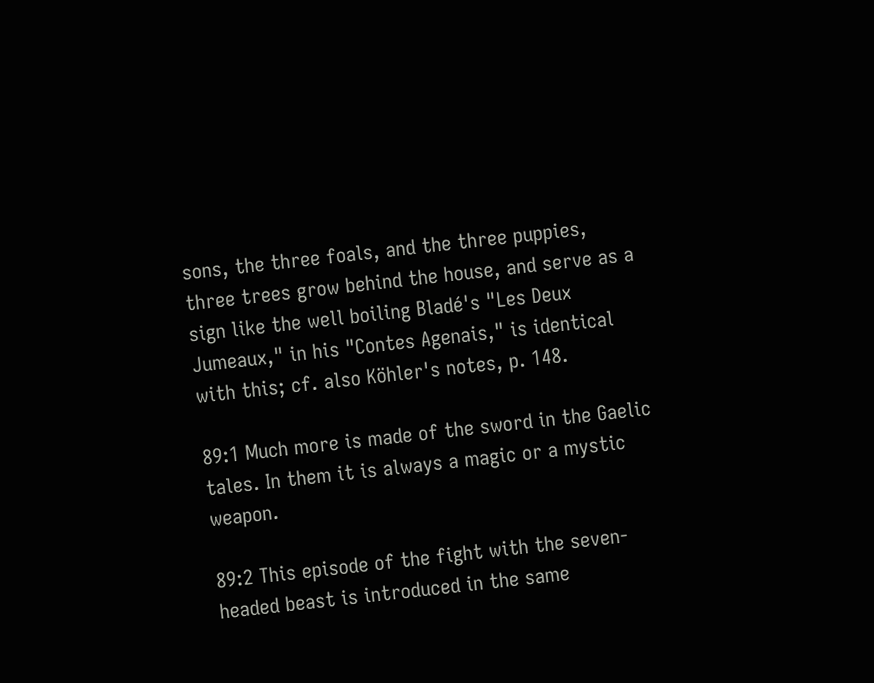sons, the three foals, and the three puppies, three trees grow behind the house, and serve as a sign like the well boiling Bladé's "Les Deux Jumeaux," in his "Contes Agenais," is identical with this; cf. also Köhler's notes, p. 148.

89:1 Much more is made of the sword in the Gaelic tales. In them it is always a magic or a mystic weapon.

89:2 This episode of the fight with the seven-headed beast is introduced in the same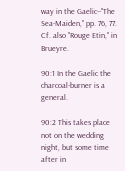way in the Gaelic--"The Sea-Maiden," pp. 76, 77. Cf. also "Rouge Etin," in Brueyre.

90:1 In the Gaelic the charcoal-burner is a general.

90:2 This takes place not on the wedding night, but some time after in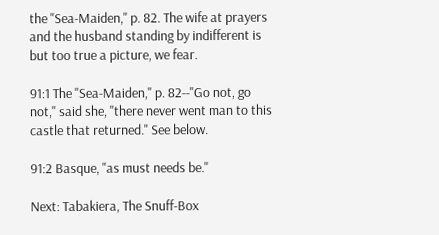the "Sea-Maiden," p. 82. The wife at prayers and the husband standing by indifferent is but too true a picture, we fear.

91:1 The "Sea-Maiden," p. 82--"Go not, go not," said she, "there never went man to this castle that returned." See below.

91:2 Basque, "as must needs be."

Next: Tabakiera, The Snuff-Box